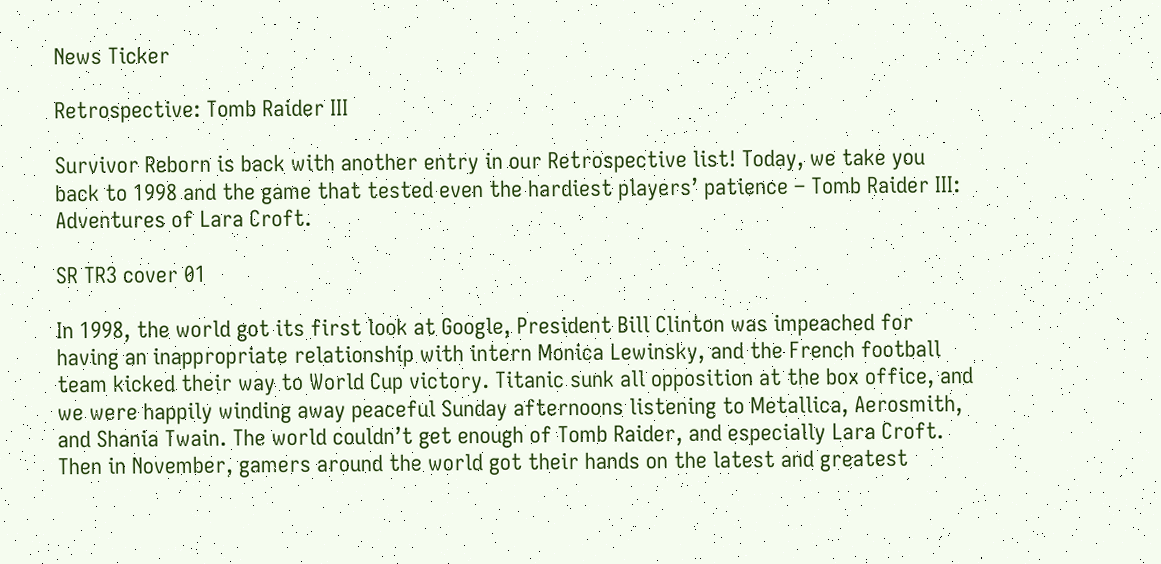News Ticker

Retrospective: Tomb Raider III

Survivor Reborn is back with another entry in our Retrospective list! Today, we take you back to 1998 and the game that tested even the hardiest players’ patience – Tomb Raider III: Adventures of Lara Croft.

SR TR3 cover 01

In 1998, the world got its first look at Google, President Bill Clinton was impeached for having an inappropriate relationship with intern Monica Lewinsky, and the French football team kicked their way to World Cup victory. Titanic sunk all opposition at the box office, and we were happily winding away peaceful Sunday afternoons listening to Metallica, Aerosmith, and Shania Twain. The world couldn’t get enough of Tomb Raider, and especially Lara Croft. Then in November, gamers around the world got their hands on the latest and greatest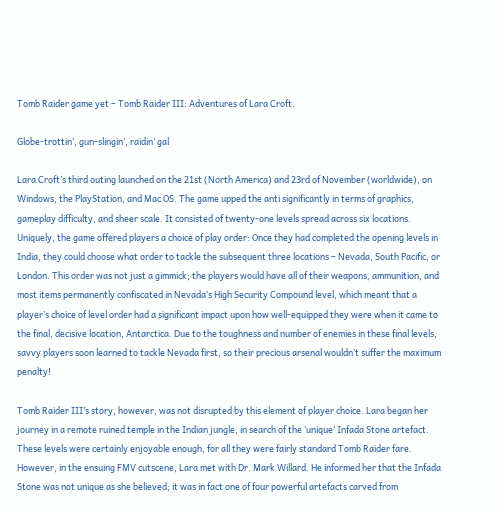Tomb Raider game yet – Tomb Raider III: Adventures of Lara Croft.

Globe-trottin’, gun-slingin’, raidin’ gal

Lara Croft’s third outing launched on the 21st (North America) and 23rd of November (worldwide), on Windows, the PlayStation, and Mac OS. The game upped the anti significantly in terms of graphics, gameplay difficulty, and sheer scale. It consisted of twenty-one levels spread across six locations. Uniquely, the game offered players a choice of play order: Once they had completed the opening levels in India, they could choose what order to tackle the subsequent three locations – Nevada, South Pacific, or London. This order was not just a gimmick; the players would have all of their weapons, ammunition, and most items permanently confiscated in Nevada’s High Security Compound level, which meant that a player’s choice of level order had a significant impact upon how well-equipped they were when it came to the final, decisive location, Antarctica. Due to the toughness and number of enemies in these final levels, savvy players soon learned to tackle Nevada first, so their precious arsenal wouldn’t suffer the maximum penalty!

Tomb Raider III’s story, however, was not disrupted by this element of player choice. Lara began her journey in a remote ruined temple in the Indian jungle, in search of the ‘unique’ Infada Stone artefact. These levels were certainly enjoyable enough, for all they were fairly standard Tomb Raider fare. However, in the ensuing FMV cutscene, Lara met with Dr. Mark Willard. He informed her that the Infada Stone was not unique as she believed; it was in fact one of four powerful artefacts carved from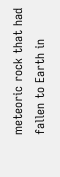meteoric rock that had fallen to Earth in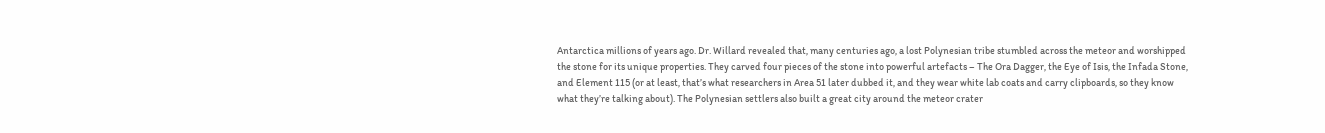Antarctica millions of years ago. Dr. Willard revealed that, many centuries ago, a lost Polynesian tribe stumbled across the meteor and worshipped the stone for its unique properties. They carved four pieces of the stone into powerful artefacts – The Ora Dagger, the Eye of Isis, the Infada Stone, and Element 115 (or at least, that’s what researchers in Area 51 later dubbed it, and they wear white lab coats and carry clipboards, so they know what they’re talking about). The Polynesian settlers also built a great city around the meteor crater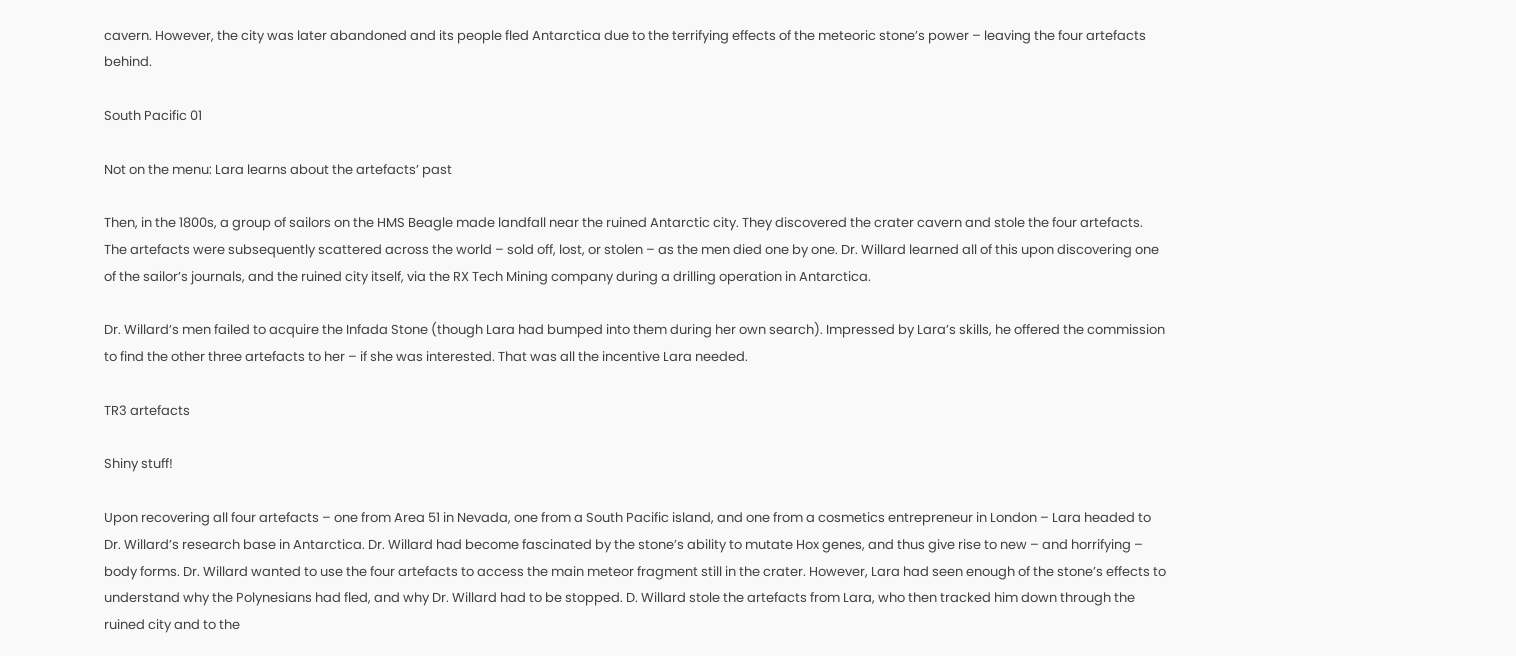cavern. However, the city was later abandoned and its people fled Antarctica due to the terrifying effects of the meteoric stone’s power – leaving the four artefacts behind.

South Pacific 01

Not on the menu: Lara learns about the artefacts’ past

Then, in the 1800s, a group of sailors on the HMS Beagle made landfall near the ruined Antarctic city. They discovered the crater cavern and stole the four artefacts. The artefacts were subsequently scattered across the world – sold off, lost, or stolen – as the men died one by one. Dr. Willard learned all of this upon discovering one of the sailor’s journals, and the ruined city itself, via the RX Tech Mining company during a drilling operation in Antarctica.

Dr. Willard’s men failed to acquire the Infada Stone (though Lara had bumped into them during her own search). Impressed by Lara’s skills, he offered the commission to find the other three artefacts to her – if she was interested. That was all the incentive Lara needed.

TR3 artefacts

Shiny stuff!

Upon recovering all four artefacts – one from Area 51 in Nevada, one from a South Pacific island, and one from a cosmetics entrepreneur in London – Lara headed to Dr. Willard’s research base in Antarctica. Dr. Willard had become fascinated by the stone’s ability to mutate Hox genes, and thus give rise to new – and horrifying – body forms. Dr. Willard wanted to use the four artefacts to access the main meteor fragment still in the crater. However, Lara had seen enough of the stone’s effects to understand why the Polynesians had fled, and why Dr. Willard had to be stopped. D. Willard stole the artefacts from Lara, who then tracked him down through the ruined city and to the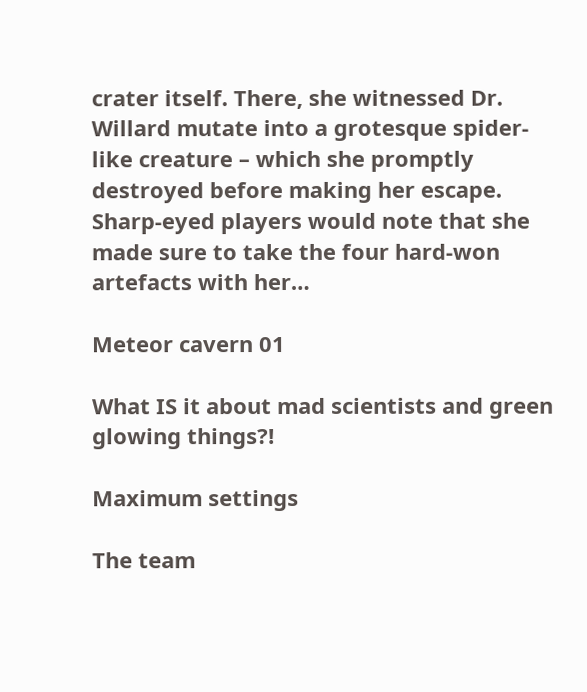crater itself. There, she witnessed Dr. Willard mutate into a grotesque spider-like creature – which she promptly destroyed before making her escape. Sharp-eyed players would note that she made sure to take the four hard-won artefacts with her…

Meteor cavern 01

What IS it about mad scientists and green glowing things?!

Maximum settings

The team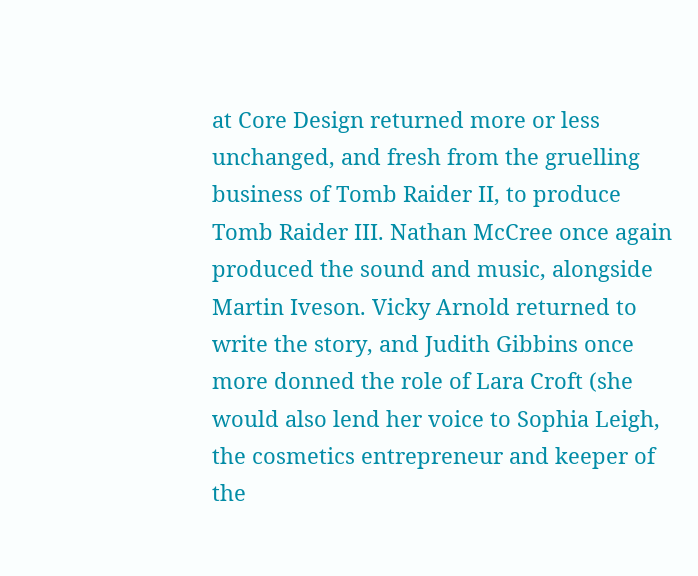at Core Design returned more or less unchanged, and fresh from the gruelling business of Tomb Raider II, to produce Tomb Raider III. Nathan McCree once again produced the sound and music, alongside Martin Iveson. Vicky Arnold returned to write the story, and Judith Gibbins once more donned the role of Lara Croft (she would also lend her voice to Sophia Leigh, the cosmetics entrepreneur and keeper of the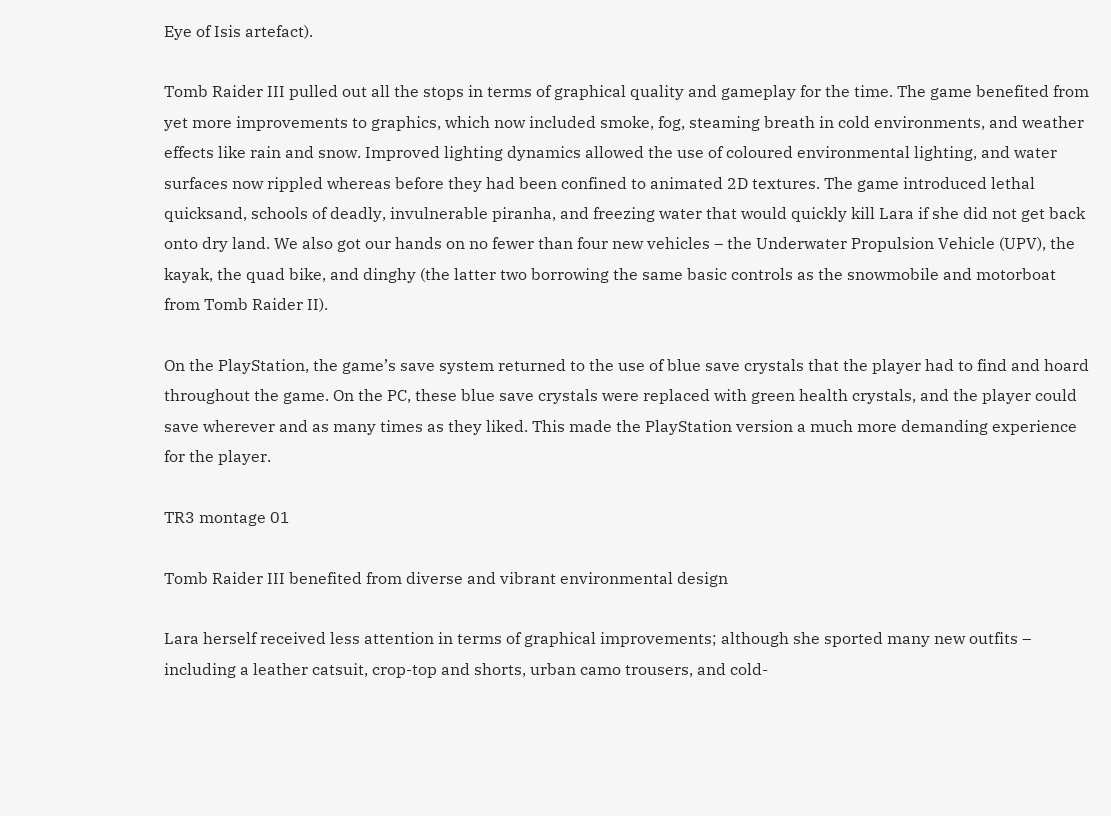Eye of Isis artefact).

Tomb Raider III pulled out all the stops in terms of graphical quality and gameplay for the time. The game benefited from yet more improvements to graphics, which now included smoke, fog, steaming breath in cold environments, and weather effects like rain and snow. Improved lighting dynamics allowed the use of coloured environmental lighting, and water surfaces now rippled whereas before they had been confined to animated 2D textures. The game introduced lethal quicksand, schools of deadly, invulnerable piranha, and freezing water that would quickly kill Lara if she did not get back onto dry land. We also got our hands on no fewer than four new vehicles – the Underwater Propulsion Vehicle (UPV), the kayak, the quad bike, and dinghy (the latter two borrowing the same basic controls as the snowmobile and motorboat from Tomb Raider II).

On the PlayStation, the game’s save system returned to the use of blue save crystals that the player had to find and hoard throughout the game. On the PC, these blue save crystals were replaced with green health crystals, and the player could save wherever and as many times as they liked. This made the PlayStation version a much more demanding experience for the player.

TR3 montage 01

Tomb Raider III benefited from diverse and vibrant environmental design

Lara herself received less attention in terms of graphical improvements; although she sported many new outfits – including a leather catsuit, crop-top and shorts, urban camo trousers, and cold-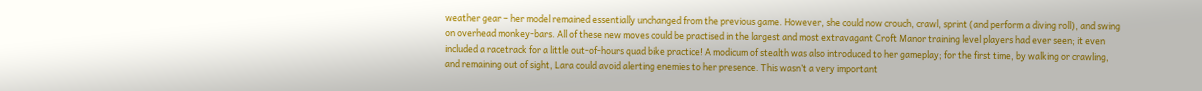weather gear – her model remained essentially unchanged from the previous game. However, she could now crouch, crawl, sprint (and perform a diving roll), and swing on overhead monkey-bars. All of these new moves could be practised in the largest and most extravagant Croft Manor training level players had ever seen; it even included a racetrack for a little out-of-hours quad bike practice! A modicum of stealth was also introduced to her gameplay; for the first time, by walking or crawling, and remaining out of sight, Lara could avoid alerting enemies to her presence. This wasn’t a very important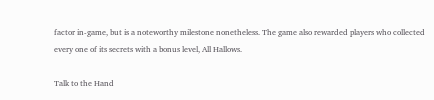factor in-game, but is a noteworthy milestone nonetheless. The game also rewarded players who collected every one of its secrets with a bonus level, All Hallows.

Talk to the Hand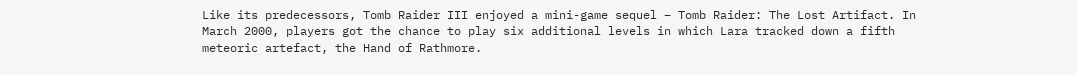Like its predecessors, Tomb Raider III enjoyed a mini-game sequel – Tomb Raider: The Lost Artifact. In March 2000, players got the chance to play six additional levels in which Lara tracked down a fifth meteoric artefact, the Hand of Rathmore.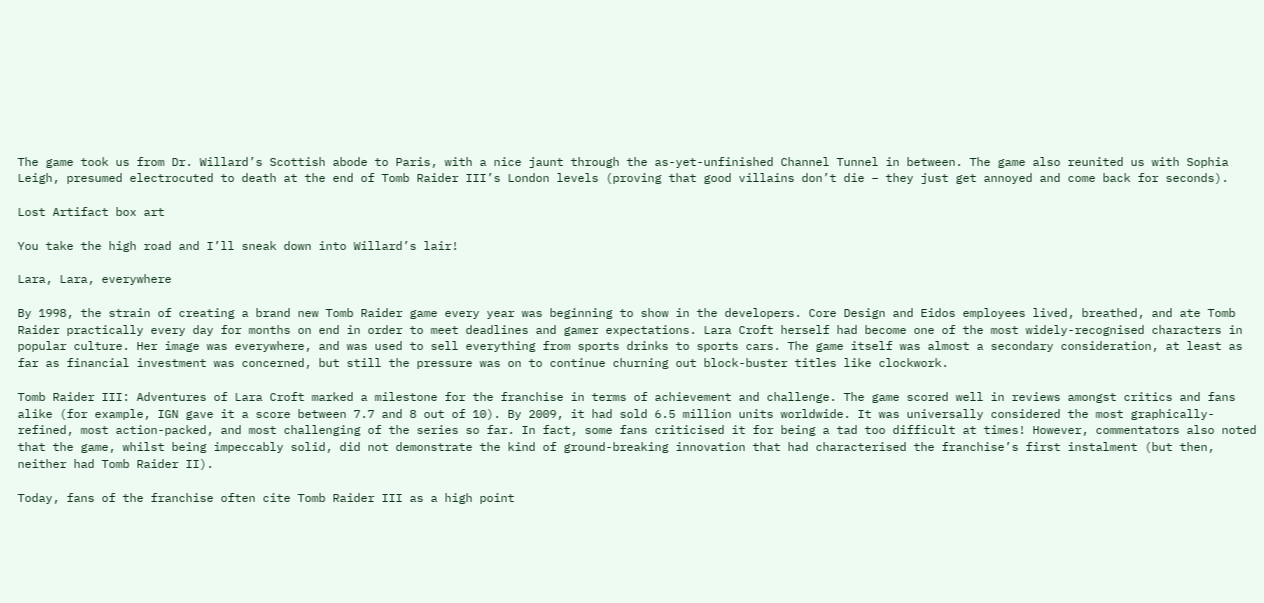The game took us from Dr. Willard’s Scottish abode to Paris, with a nice jaunt through the as-yet-unfinished Channel Tunnel in between. The game also reunited us with Sophia Leigh, presumed electrocuted to death at the end of Tomb Raider III’s London levels (proving that good villains don’t die – they just get annoyed and come back for seconds).

Lost Artifact box art

You take the high road and I’ll sneak down into Willard’s lair!

Lara, Lara, everywhere

By 1998, the strain of creating a brand new Tomb Raider game every year was beginning to show in the developers. Core Design and Eidos employees lived, breathed, and ate Tomb Raider practically every day for months on end in order to meet deadlines and gamer expectations. Lara Croft herself had become one of the most widely-recognised characters in popular culture. Her image was everywhere, and was used to sell everything from sports drinks to sports cars. The game itself was almost a secondary consideration, at least as far as financial investment was concerned, but still the pressure was on to continue churning out block-buster titles like clockwork.

Tomb Raider III: Adventures of Lara Croft marked a milestone for the franchise in terms of achievement and challenge. The game scored well in reviews amongst critics and fans alike (for example, IGN gave it a score between 7.7 and 8 out of 10). By 2009, it had sold 6.5 million units worldwide. It was universally considered the most graphically-refined, most action-packed, and most challenging of the series so far. In fact, some fans criticised it for being a tad too difficult at times! However, commentators also noted that the game, whilst being impeccably solid, did not demonstrate the kind of ground-breaking innovation that had characterised the franchise’s first instalment (but then, neither had Tomb Raider II).

Today, fans of the franchise often cite Tomb Raider III as a high point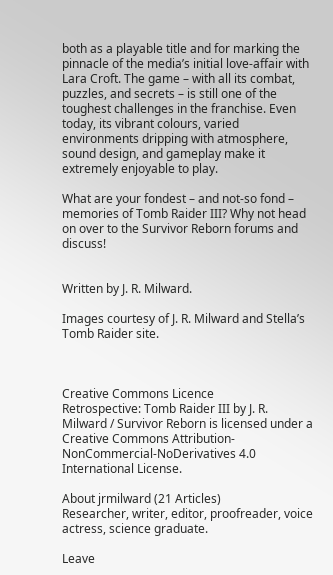both as a playable title and for marking the pinnacle of the media’s initial love-affair with Lara Croft. The game – with all its combat, puzzles, and secrets – is still one of the toughest challenges in the franchise. Even today, its vibrant colours, varied environments dripping with atmosphere, sound design, and gameplay make it extremely enjoyable to play.

What are your fondest – and not-so fond – memories of Tomb Raider III? Why not head on over to the Survivor Reborn forums and discuss!


Written by J. R. Milward.

Images courtesy of J. R. Milward and Stella’s Tomb Raider site.



Creative Commons Licence
Retrospective: Tomb Raider III by J. R. Milward / Survivor Reborn is licensed under a Creative Commons Attribution-NonCommercial-NoDerivatives 4.0 International License.

About jrmilward (21 Articles)
Researcher, writer, editor, proofreader, voice actress, science graduate.

Leave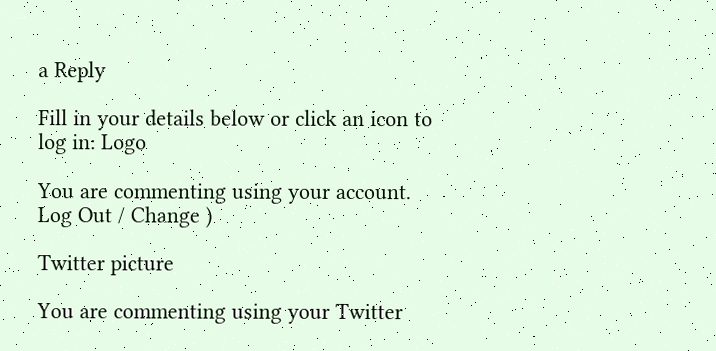a Reply

Fill in your details below or click an icon to log in: Logo

You are commenting using your account. Log Out / Change )

Twitter picture

You are commenting using your Twitter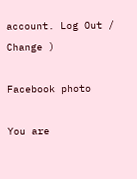account. Log Out / Change )

Facebook photo

You are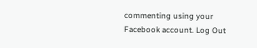commenting using your Facebook account. Log Out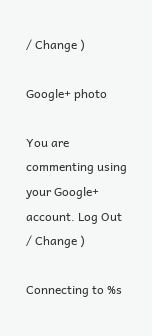/ Change )

Google+ photo

You are commenting using your Google+ account. Log Out / Change )

Connecting to %s